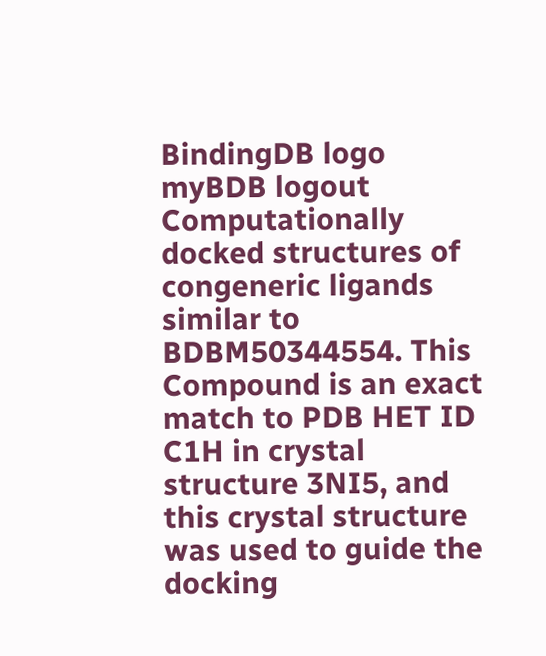BindingDB logo
myBDB logout
Computationally docked structures of congeneric ligands similar to BDBM50344554. This Compound is an exact match to PDB HET ID C1H in crystal structure 3NI5, and this crystal structure was used to guide the docking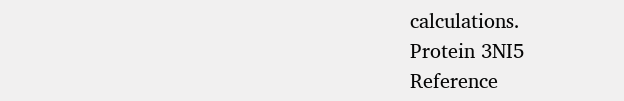calculations.
Protein 3NI5
Reference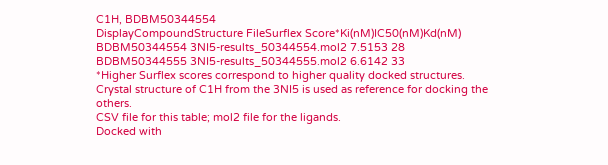C1H, BDBM50344554
DisplayCompoundStructure FileSurflex Score*Ki(nM)IC50(nM)Kd(nM)
BDBM50344554 3NI5-results_50344554.mol2 7.5153 28
BDBM50344555 3NI5-results_50344555.mol2 6.6142 33
*Higher Surflex scores correspond to higher quality docked structures.
Crystal structure of C1H from the 3NI5 is used as reference for docking the others.
CSV file for this table; mol2 file for the ligands.
Docked with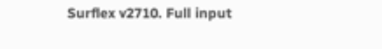Surflex v2710. Full input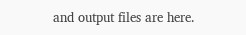and output files are here.